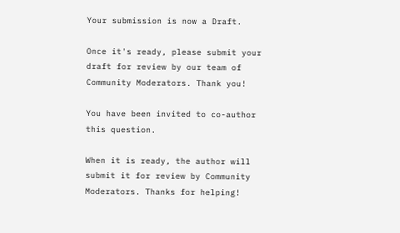Your submission is now a Draft.

Once it's ready, please submit your draft for review by our team of Community Moderators. Thank you!

You have been invited to co-author this question.

When it is ready, the author will submit it for review by Community Moderators. Thanks for helping!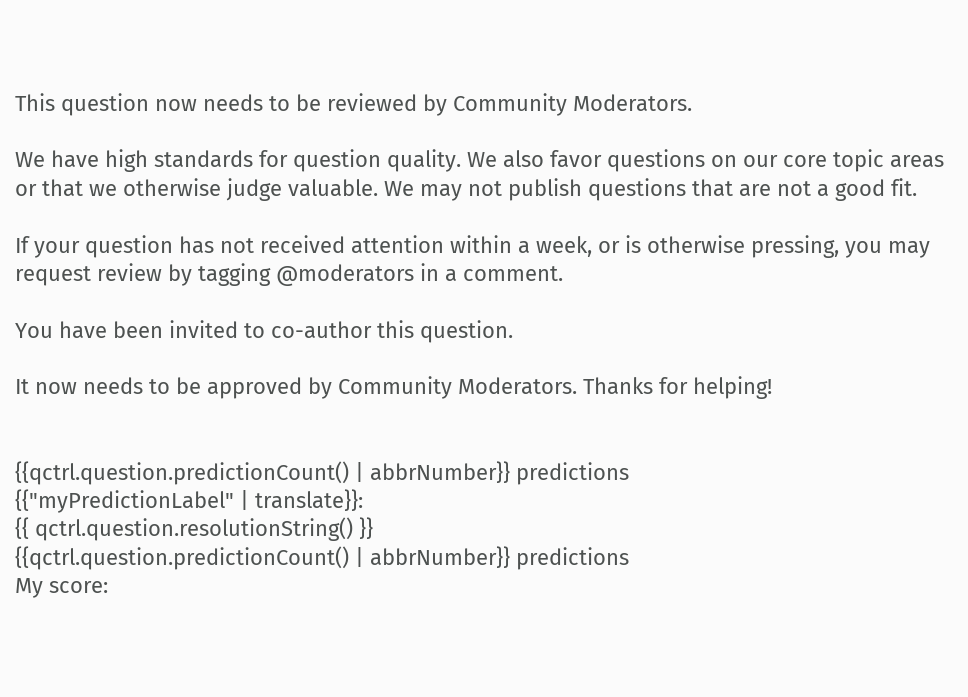This question now needs to be reviewed by Community Moderators.

We have high standards for question quality. We also favor questions on our core topic areas or that we otherwise judge valuable. We may not publish questions that are not a good fit.

If your question has not received attention within a week, or is otherwise pressing, you may request review by tagging @moderators in a comment.

You have been invited to co-author this question.

It now needs to be approved by Community Moderators. Thanks for helping!


{{qctrl.question.predictionCount() | abbrNumber}} predictions
{{"myPredictionLabel" | translate}}:
{{ qctrl.question.resolutionString() }}
{{qctrl.question.predictionCount() | abbrNumber}} predictions
My score: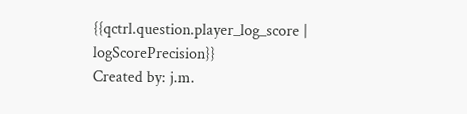{{qctrl.question.player_log_score | logScorePrecision}}
Created by: j.m.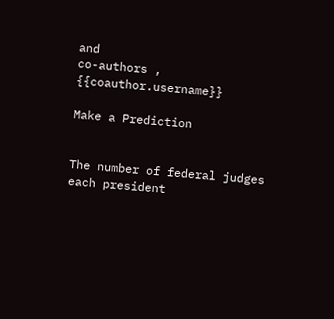and
co-authors , {{coauthor.username}}

Make a Prediction


The number of federal judges each president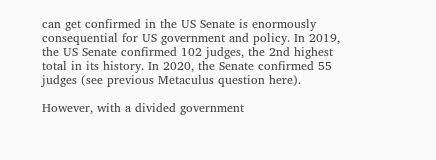can get confirmed in the US Senate is enormously consequential for US government and policy. In 2019, the US Senate confirmed 102 judges, the 2nd highest total in its history. In 2020, the Senate confirmed 55 judges (see previous Metaculus question here).

However, with a divided government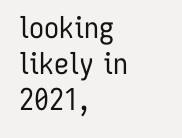looking likely in 2021,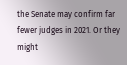the Senate may confirm far fewer judges in 2021. Or they might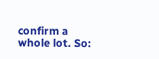confirm a whole lot. So: